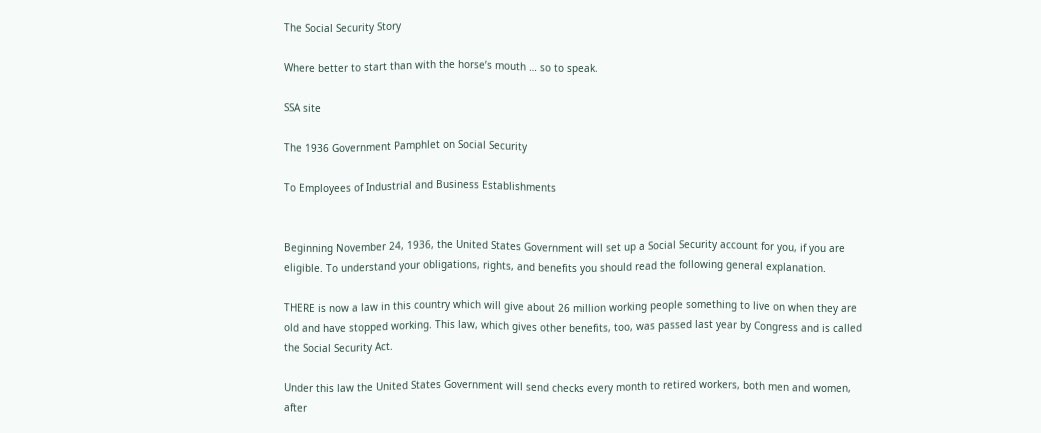The Social Security Story

Where better to start than with the horse’s mouth … so to speak.

SSA site

The 1936 Government Pamphlet on Social Security

To Employees of Industrial and Business Establishments


Beginning November 24, 1936, the United States Government will set up a Social Security account for you, if you are eligible. To understand your obligations, rights, and benefits you should read the following general explanation.

THERE is now a law in this country which will give about 26 million working people something to live on when they are old and have stopped working. This law, which gives other benefits, too, was passed last year by Congress and is called the Social Security Act.

Under this law the United States Government will send checks every month to retired workers, both men and women, after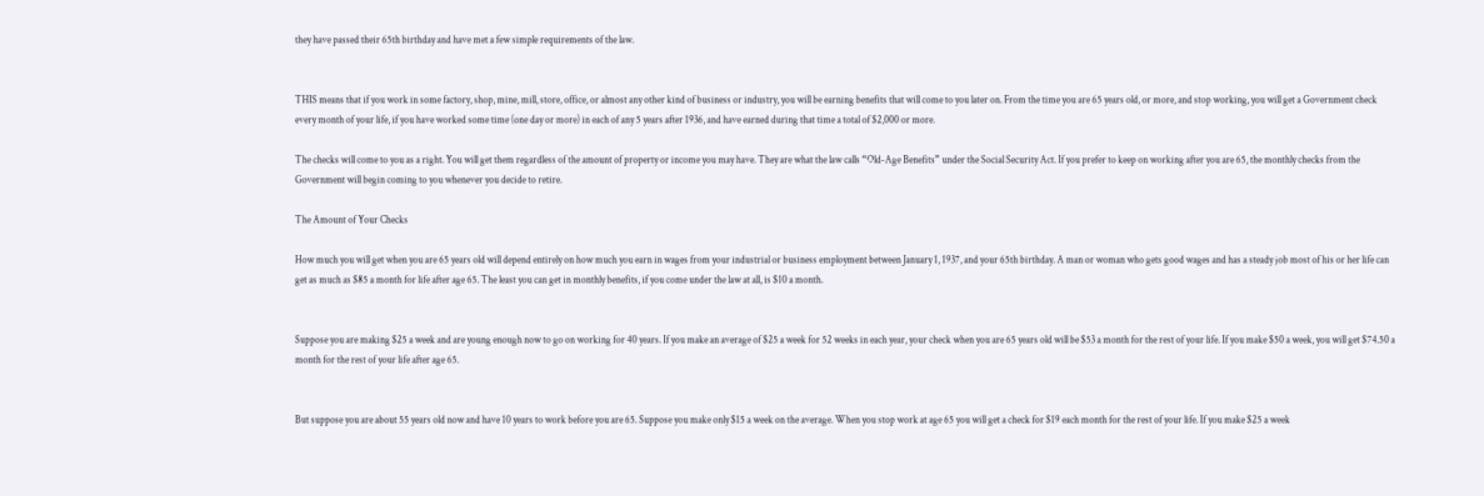they have passed their 65th birthday and have met a few simple requirements of the law.


THIS means that if you work in some factory, shop, mine, mill, store, office, or almost any other kind of business or industry, you will be earning benefits that will come to you later on. From the time you are 65 years old, or more, and stop working, you will get a Government check every month of your life, if you have worked some time (one day or more) in each of any 5 years after 1936, and have earned during that time a total of $2,000 or more.

The checks will come to you as a right. You will get them regardless of the amount of property or income you may have. They are what the law calls “Old-Age Benefits” under the Social Security Act. If you prefer to keep on working after you are 65, the monthly checks from the Government will begin coming to you whenever you decide to retire.

The Amount of Your Checks

How much you will get when you are 65 years old will depend entirely on how much you earn in wages from your industrial or business employment between January 1, 1937, and your 65th birthday. A man or woman who gets good wages and has a steady job most of his or her life can get as much as $85 a month for life after age 65. The least you can get in monthly benefits, if you come under the law at all, is $10 a month.


Suppose you are making $25 a week and are young enough now to go on working for 40 years. If you make an average of $25 a week for 52 weeks in each year, your check when you are 65 years old will be $53 a month for the rest of your life. If you make $50 a week, you will get $74.50 a month for the rest of your life after age 65.


But suppose you are about 55 years old now and have 10 years to work before you are 65. Suppose you make only $15 a week on the average. When you stop work at age 65 you will get a check for $19 each month for the rest of your life. If you make $25 a week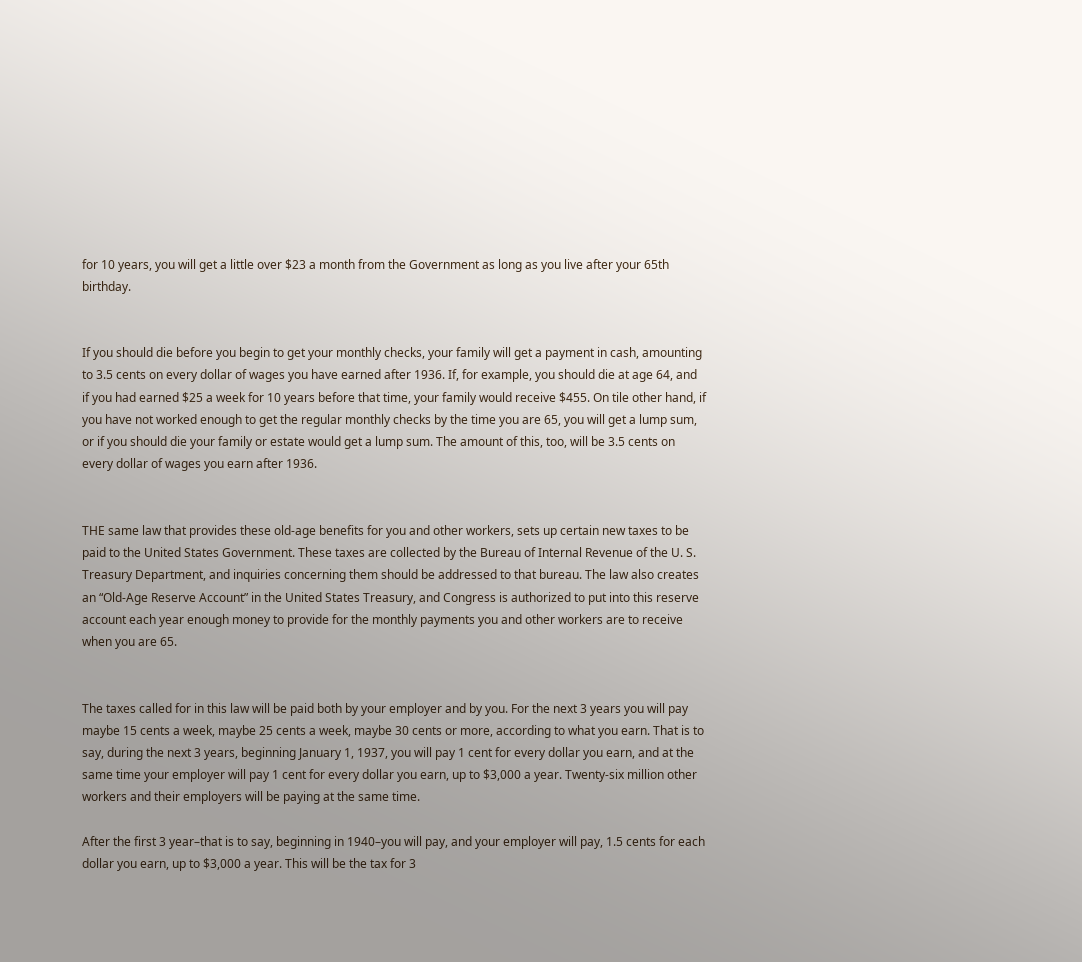for 10 years, you will get a little over $23 a month from the Government as long as you live after your 65th birthday.


If you should die before you begin to get your monthly checks, your family will get a payment in cash, amounting to 3.5 cents on every dollar of wages you have earned after 1936. If, for example, you should die at age 64, and if you had earned $25 a week for 10 years before that time, your family would receive $455. On tile other hand, if you have not worked enough to get the regular monthly checks by the time you are 65, you will get a lump sum, or if you should die your family or estate would get a lump sum. The amount of this, too, will be 3.5 cents on every dollar of wages you earn after 1936.


THE same law that provides these old-age benefits for you and other workers, sets up certain new taxes to be paid to the United States Government. These taxes are collected by the Bureau of Internal Revenue of the U. S. Treasury Department, and inquiries concerning them should be addressed to that bureau. The law also creates an “Old-Age Reserve Account” in the United States Treasury, and Congress is authorized to put into this reserve account each year enough money to provide for the monthly payments you and other workers are to receive when you are 65.


The taxes called for in this law will be paid both by your employer and by you. For the next 3 years you will pay maybe 15 cents a week, maybe 25 cents a week, maybe 30 cents or more, according to what you earn. That is to say, during the next 3 years, beginning January 1, 1937, you will pay 1 cent for every dollar you earn, and at the same time your employer will pay 1 cent for every dollar you earn, up to $3,000 a year. Twenty-six million other workers and their employers will be paying at the same time.

After the first 3 year–that is to say, beginning in 1940–you will pay, and your employer will pay, 1.5 cents for each dollar you earn, up to $3,000 a year. This will be the tax for 3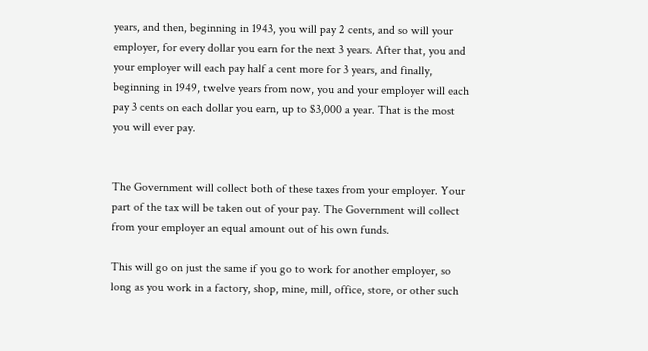years, and then, beginning in 1943, you will pay 2 cents, and so will your employer, for every dollar you earn for the next 3 years. After that, you and your employer will each pay half a cent more for 3 years, and finally, beginning in 1949, twelve years from now, you and your employer will each pay 3 cents on each dollar you earn, up to $3,000 a year. That is the most you will ever pay.


The Government will collect both of these taxes from your employer. Your part of the tax will be taken out of your pay. The Government will collect from your employer an equal amount out of his own funds.

This will go on just the same if you go to work for another employer, so long as you work in a factory, shop, mine, mill, office, store, or other such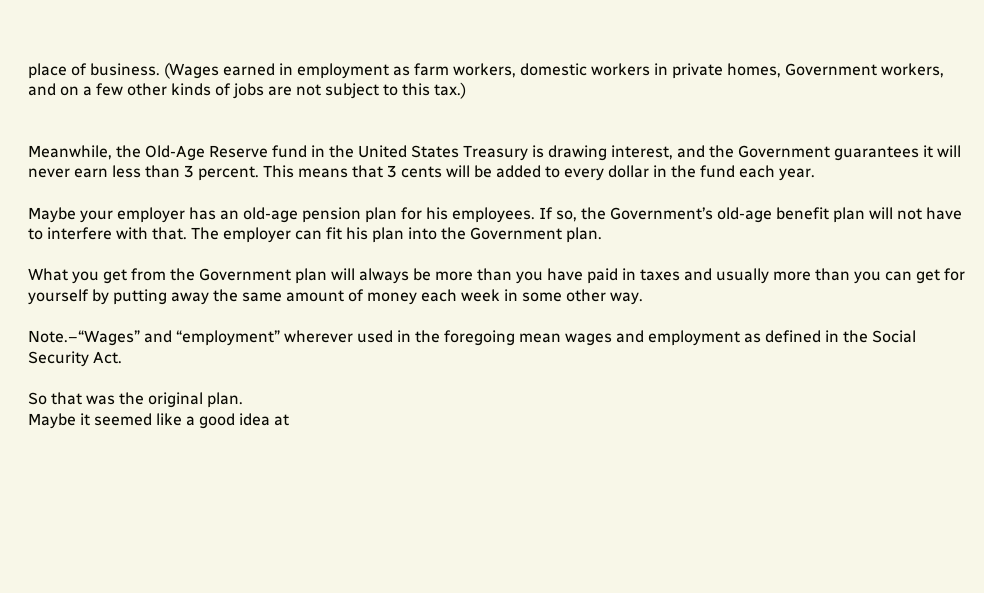place of business. (Wages earned in employment as farm workers, domestic workers in private homes, Government workers, and on a few other kinds of jobs are not subject to this tax.)


Meanwhile, the Old-Age Reserve fund in the United States Treasury is drawing interest, and the Government guarantees it will never earn less than 3 percent. This means that 3 cents will be added to every dollar in the fund each year.

Maybe your employer has an old-age pension plan for his employees. If so, the Government’s old-age benefit plan will not have to interfere with that. The employer can fit his plan into the Government plan.

What you get from the Government plan will always be more than you have paid in taxes and usually more than you can get for yourself by putting away the same amount of money each week in some other way.

Note.–“Wages” and “employment” wherever used in the foregoing mean wages and employment as defined in the Social Security Act.

So that was the original plan.
Maybe it seemed like a good idea at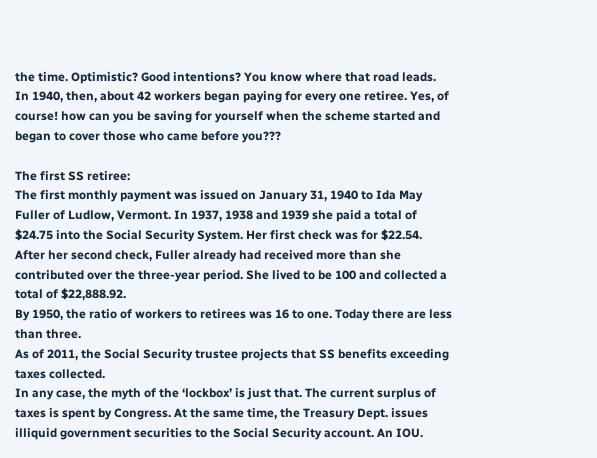the time. Optimistic? Good intentions? You know where that road leads.
In 1940, then, about 42 workers began paying for every one retiree. Yes, of course! how can you be saving for yourself when the scheme started and began to cover those who came before you???

The first SS retiree:
The first monthly payment was issued on January 31, 1940 to Ida May Fuller of Ludlow, Vermont. In 1937, 1938 and 1939 she paid a total of $24.75 into the Social Security System. Her first check was for $22.54. After her second check, Fuller already had received more than she contributed over the three-year period. She lived to be 100 and collected a total of $22,888.92.
By 1950, the ratio of workers to retirees was 16 to one. Today there are less than three.
As of 2011, the Social Security trustee projects that SS benefits exceeding taxes collected.
In any case, the myth of the ‘lockbox’ is just that. The current surplus of taxes is spent by Congress. At the same time, the Treasury Dept. issues illiquid government securities to the Social Security account. An IOU.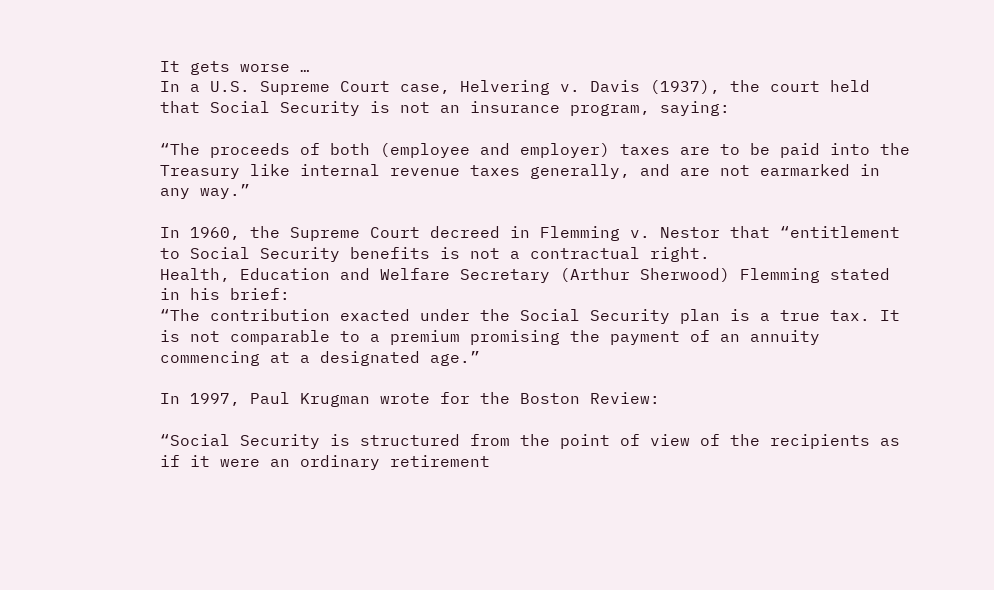It gets worse …
In a U.S. Supreme Court case, Helvering v. Davis (1937), the court held that Social Security is not an insurance program, saying:

“The proceeds of both (employee and employer) taxes are to be paid into the Treasury like internal revenue taxes generally, and are not earmarked in any way.”

In 1960, the Supreme Court decreed in Flemming v. Nestor that “entitlement to Social Security benefits is not a contractual right.
Health, Education and Welfare Secretary (Arthur Sherwood) Flemming stated in his brief:
“The contribution exacted under the Social Security plan is a true tax. It is not comparable to a premium promising the payment of an annuity commencing at a designated age.”

In 1997, Paul Krugman wrote for the Boston Review:

“Social Security is structured from the point of view of the recipients as if it were an ordinary retirement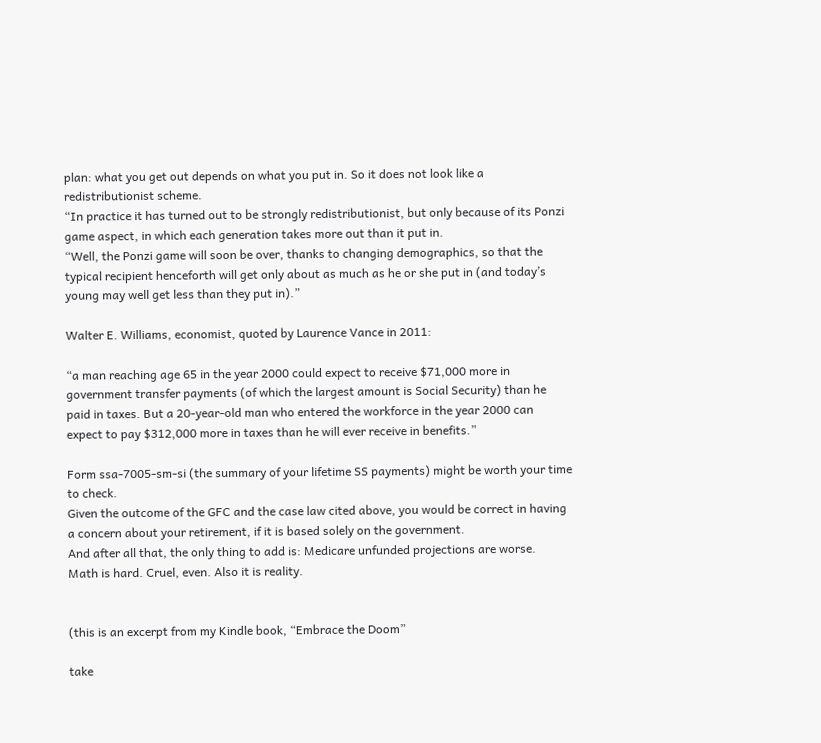plan: what you get out depends on what you put in. So it does not look like a redistributionist scheme.
“In practice it has turned out to be strongly redistributionist, but only because of its Ponzi game aspect, in which each generation takes more out than it put in.
“Well, the Ponzi game will soon be over, thanks to changing demographics, so that the typical recipient henceforth will get only about as much as he or she put in (and today’s young may well get less than they put in).”

Walter E. Williams, economist, quoted by Laurence Vance in 2011:

“a man reaching age 65 in the year 2000 could expect to receive $71,000 more in government transfer payments (of which the largest amount is Social Security) than he paid in taxes. But a 20-year-old man who entered the workforce in the year 2000 can expect to pay $312,000 more in taxes than he will ever receive in benefits.”

Form ssa-7005-sm-si (the summary of your lifetime SS payments) might be worth your time to check.
Given the outcome of the GFC and the case law cited above, you would be correct in having a concern about your retirement, if it is based solely on the government.
And after all that, the only thing to add is: Medicare unfunded projections are worse.
Math is hard. Cruel, even. Also it is reality.


(this is an excerpt from my Kindle book, “Embrace the Doom”

take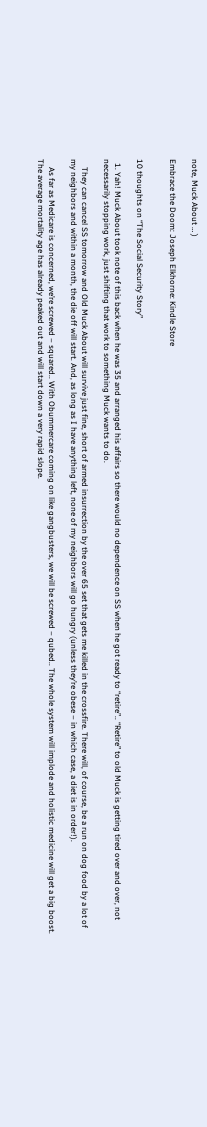note, Muck About … )

Embrace the Doom: Joseph Elkhorne: Kindle Store


10 thoughts on “The Social Security Story”

  1. Yah! Muck About took note of this back when he was 35 and arranged his affairs so there would no dependence on SS when he got ready to “retire”.. “Retire” to old Muck is getting tired over and over, not necessarily stopping work, just shifting that work to something Muck wants to do.

    They can cancel SS tomorrow and Old Muck About will survive just fine, short of armed insurrection by the over 65 set that gets me killed in the crossfire. There will, of course, be a run on dog food by a lot of my neighbors and within a month, the die off will start. And, as long as I have anything left, none of my neighbors will go hungry (unless they’re obese – in which case, a diet is in order!).

    As far as Medicare is concerned, we’re screwed – squared.. With Obummercare coming on like gangbusters, we will be screwed – qubed.. The whole system will implode and holistic medicine will get a big boost. The average mortality age has already peaked out and will start down a very rapid slope.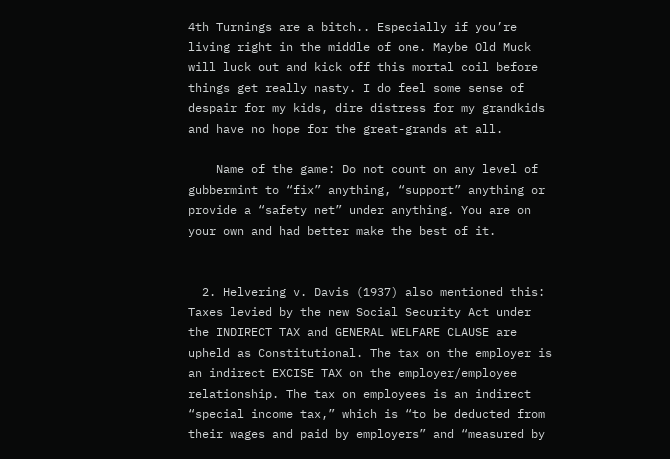4th Turnings are a bitch.. Especially if you’re living right in the middle of one. Maybe Old Muck will luck out and kick off this mortal coil before things get really nasty. I do feel some sense of despair for my kids, dire distress for my grandkids and have no hope for the great-grands at all.

    Name of the game: Do not count on any level of gubbermint to “fix” anything, “support” anything or provide a “safety net” under anything. You are on your own and had better make the best of it.


  2. Helvering v. Davis (1937) also mentioned this: Taxes levied by the new Social Security Act under the INDIRECT TAX and GENERAL WELFARE CLAUSE are upheld as Constitutional. The tax on the employer is an indirect EXCISE TAX on the employer/employee relationship. The tax on employees is an indirect “special income tax,” which is “to be deducted from their wages and paid by employers” and “measured by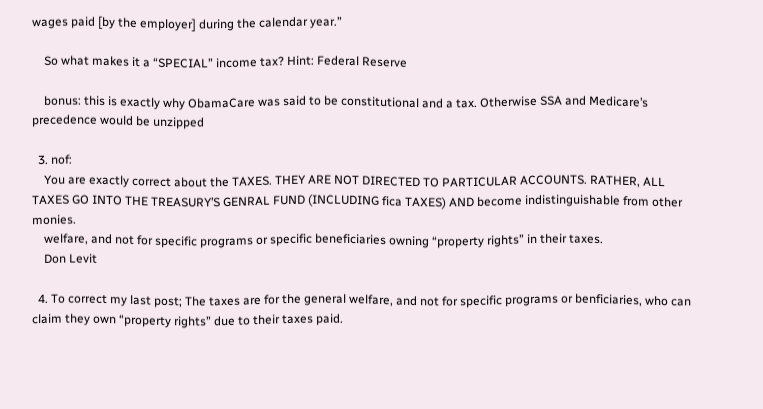wages paid [by the employer] during the calendar year.”

    So what makes it a “SPECIAL” income tax? Hint: Federal Reserve

    bonus: this is exactly why ObamaCare was said to be constitutional and a tax. Otherwise SSA and Medicare’s precedence would be unzipped

  3. nof:
    You are exactly correct about the TAXES. THEY ARE NOT DIRECTED TO PARTICULAR ACCOUNTS. RATHER, ALL TAXES GO INTO THE TREASURY’S GENRAL FUND (INCLUDING fica TAXES) AND become indistinguishable from other monies.
    welfare, and not for specific programs or specific beneficiaries owning “property rights” in their taxes.
    Don Levit

  4. To correct my last post; The taxes are for the general welfare, and not for specific programs or benficiaries, who can claim they own “property rights” due to their taxes paid.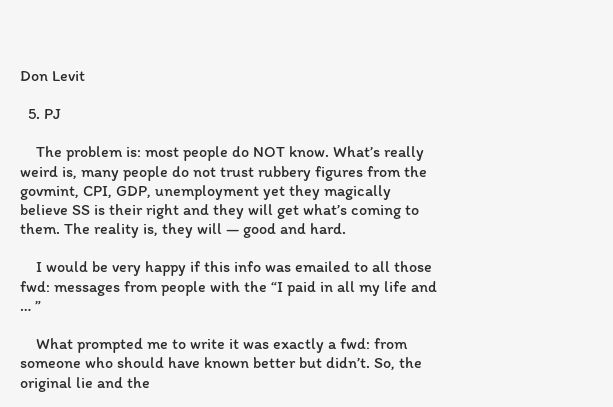Don Levit

  5. PJ

    The problem is: most people do NOT know. What’s really weird is, many people do not trust rubbery figures from the govmint, CPI, GDP, unemployment yet they magically believe SS is their right and they will get what’s coming to them. The reality is, they will — good and hard.

    I would be very happy if this info was emailed to all those fwd: messages from people with the “I paid in all my life and … ”

    What prompted me to write it was exactly a fwd: from someone who should have known better but didn’t. So, the original lie and the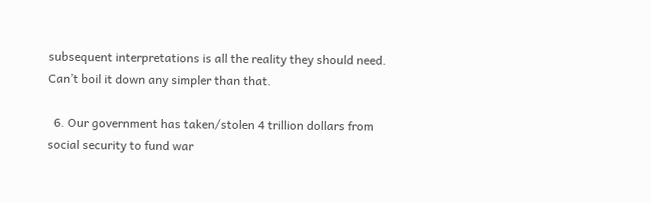subsequent interpretations is all the reality they should need. Can’t boil it down any simpler than that.

  6. Our government has taken/stolen 4 trillion dollars from social security to fund war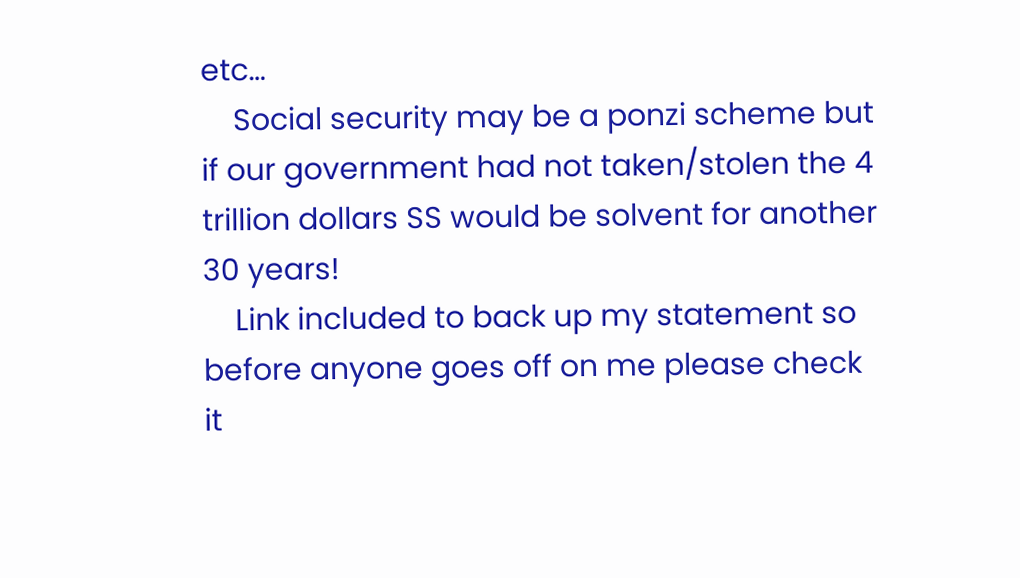etc…
    Social security may be a ponzi scheme but if our government had not taken/stolen the 4 trillion dollars SS would be solvent for another 30 years!
    Link included to back up my statement so before anyone goes off on me please check it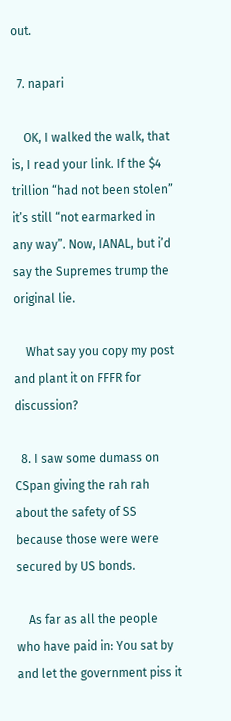out.

  7. napari

    OK, I walked the walk, that is, I read your link. If the $4 trillion “had not been stolen” it’s still “not earmarked in any way”. Now, IANAL, but i’d say the Supremes trump the original lie.

    What say you copy my post and plant it on FFFR for discussion?

  8. I saw some dumass on CSpan giving the rah rah about the safety of SS because those were were secured by US bonds.

    As far as all the people who have paid in: You sat by and let the government piss it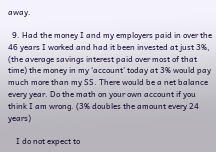away.

  9. Had the money I and my employers paid in over the 46 years I worked and had it been invested at just 3%, (the average savings interest paid over most of that time) the money in my ‘account’ today at 3% would pay much more than my SS. There would be a net balance every year. Do the math on your own account if you think I am wrong. (3% doubles the amount every 24 years)

    I do not expect to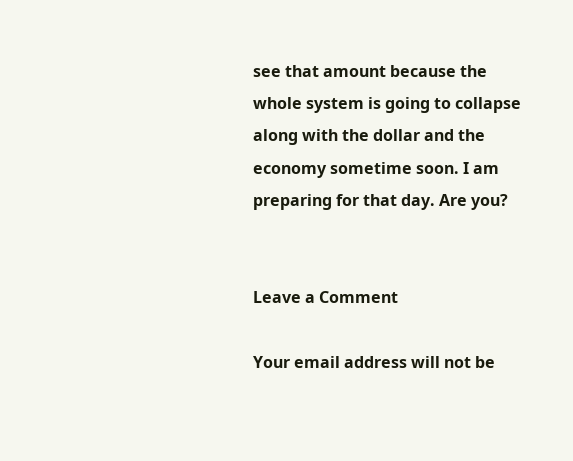see that amount because the whole system is going to collapse along with the dollar and the economy sometime soon. I am preparing for that day. Are you?


Leave a Comment

Your email address will not be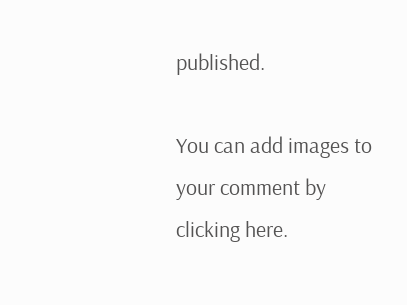published.

You can add images to your comment by clicking here.